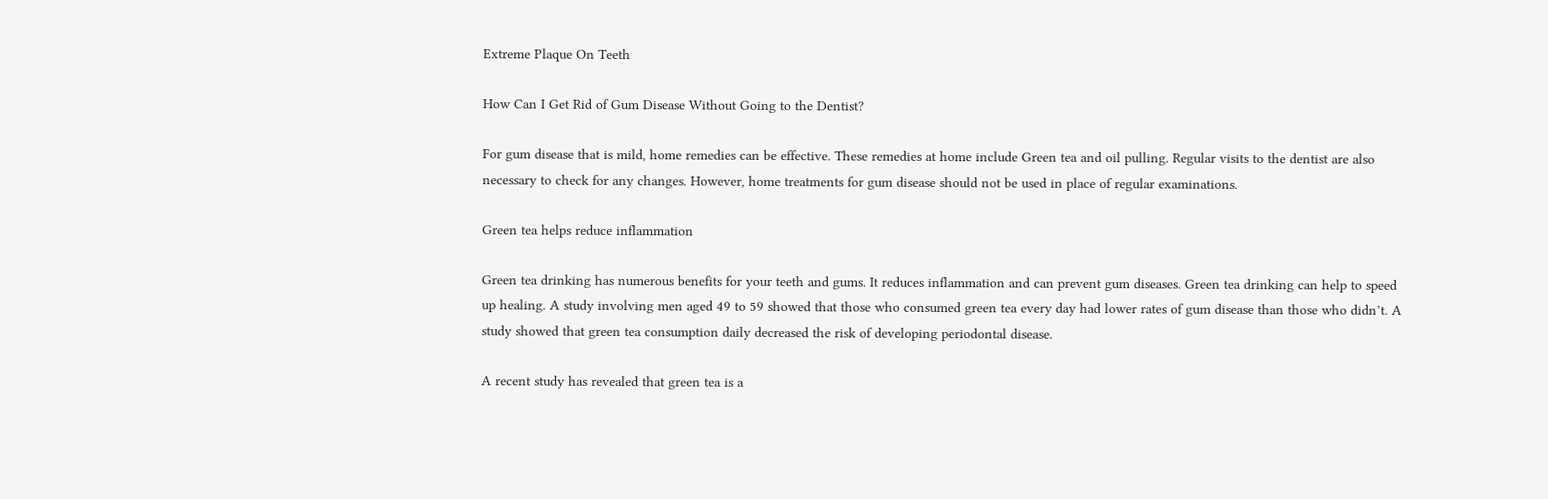Extreme Plaque On Teeth

How Can I Get Rid of Gum Disease Without Going to the Dentist?

For gum disease that is mild, home remedies can be effective. These remedies at home include Green tea and oil pulling. Regular visits to the dentist are also necessary to check for any changes. However, home treatments for gum disease should not be used in place of regular examinations.

Green tea helps reduce inflammation

Green tea drinking has numerous benefits for your teeth and gums. It reduces inflammation and can prevent gum diseases. Green tea drinking can help to speed up healing. A study involving men aged 49 to 59 showed that those who consumed green tea every day had lower rates of gum disease than those who didn’t. A study showed that green tea consumption daily decreased the risk of developing periodontal disease.

A recent study has revealed that green tea is a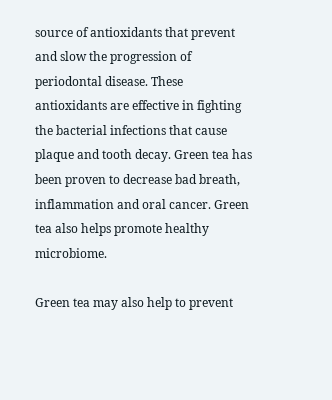source of antioxidants that prevent and slow the progression of periodontal disease. These antioxidants are effective in fighting the bacterial infections that cause plaque and tooth decay. Green tea has been proven to decrease bad breath, inflammation and oral cancer. Green tea also helps promote healthy microbiome.

Green tea may also help to prevent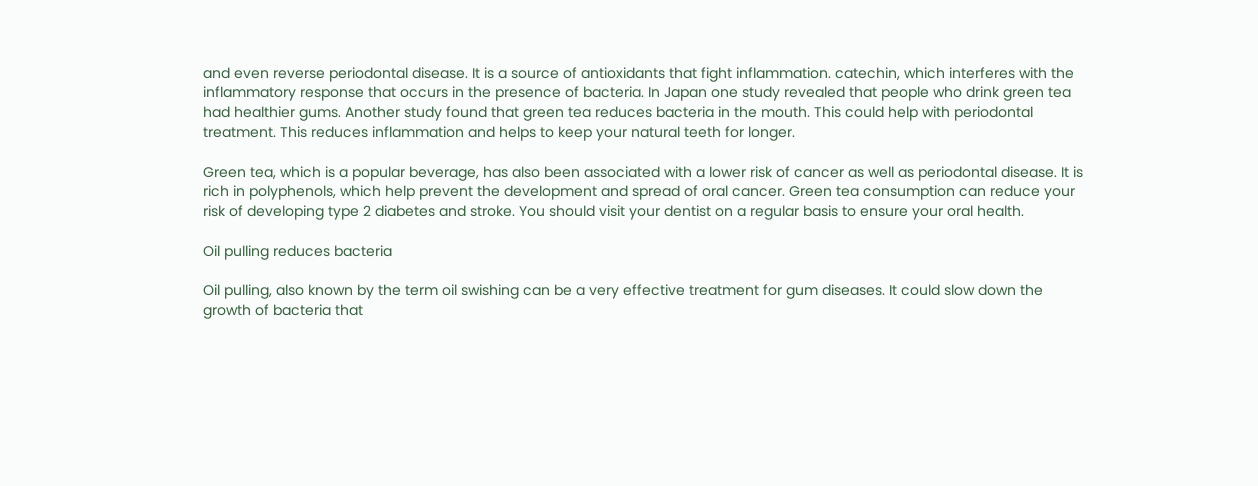and even reverse periodontal disease. It is a source of antioxidants that fight inflammation. catechin, which interferes with the inflammatory response that occurs in the presence of bacteria. In Japan one study revealed that people who drink green tea had healthier gums. Another study found that green tea reduces bacteria in the mouth. This could help with periodontal treatment. This reduces inflammation and helps to keep your natural teeth for longer.

Green tea, which is a popular beverage, has also been associated with a lower risk of cancer as well as periodontal disease. It is rich in polyphenols, which help prevent the development and spread of oral cancer. Green tea consumption can reduce your risk of developing type 2 diabetes and stroke. You should visit your dentist on a regular basis to ensure your oral health.

Oil pulling reduces bacteria

Oil pulling, also known by the term oil swishing can be a very effective treatment for gum diseases. It could slow down the growth of bacteria that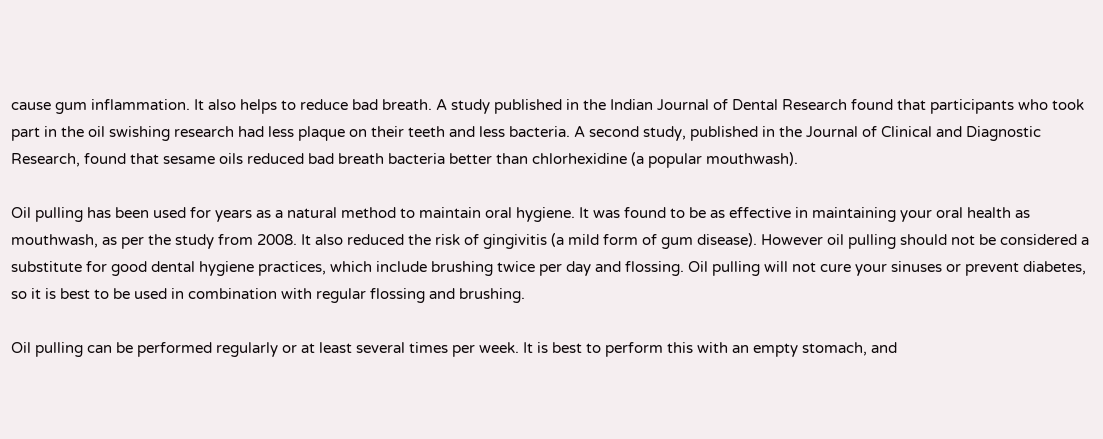cause gum inflammation. It also helps to reduce bad breath. A study published in the Indian Journal of Dental Research found that participants who took part in the oil swishing research had less plaque on their teeth and less bacteria. A second study, published in the Journal of Clinical and Diagnostic Research, found that sesame oils reduced bad breath bacteria better than chlorhexidine (a popular mouthwash).

Oil pulling has been used for years as a natural method to maintain oral hygiene. It was found to be as effective in maintaining your oral health as mouthwash, as per the study from 2008. It also reduced the risk of gingivitis (a mild form of gum disease). However oil pulling should not be considered a substitute for good dental hygiene practices, which include brushing twice per day and flossing. Oil pulling will not cure your sinuses or prevent diabetes, so it is best to be used in combination with regular flossing and brushing.

Oil pulling can be performed regularly or at least several times per week. It is best to perform this with an empty stomach, and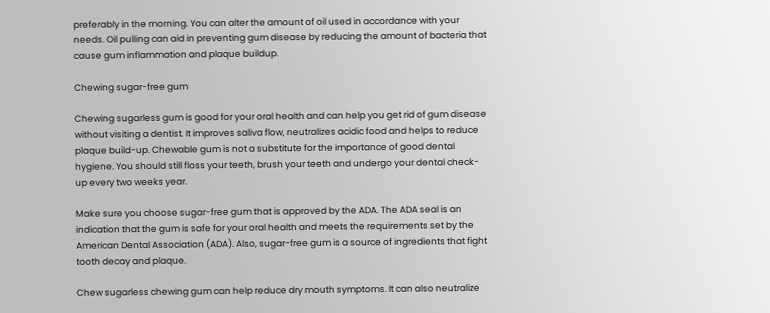preferably in the morning. You can alter the amount of oil used in accordance with your needs. Oil pulling can aid in preventing gum disease by reducing the amount of bacteria that cause gum inflammation and plaque buildup.

Chewing sugar-free gum

Chewing sugarless gum is good for your oral health and can help you get rid of gum disease without visiting a dentist. It improves saliva flow, neutralizes acidic food and helps to reduce plaque build-up. Chewable gum is not a substitute for the importance of good dental hygiene. You should still floss your teeth, brush your teeth and undergo your dental check-up every two weeks year.

Make sure you choose sugar-free gum that is approved by the ADA. The ADA seal is an indication that the gum is safe for your oral health and meets the requirements set by the American Dental Association (ADA). Also, sugar-free gum is a source of ingredients that fight tooth decay and plaque.

Chew sugarless chewing gum can help reduce dry mouth symptoms. It can also neutralize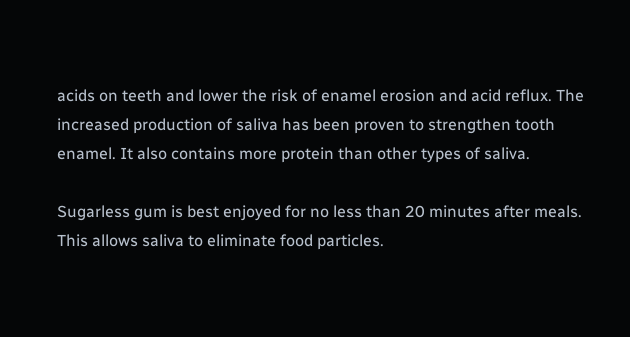acids on teeth and lower the risk of enamel erosion and acid reflux. The increased production of saliva has been proven to strengthen tooth enamel. It also contains more protein than other types of saliva.

Sugarless gum is best enjoyed for no less than 20 minutes after meals. This allows saliva to eliminate food particles.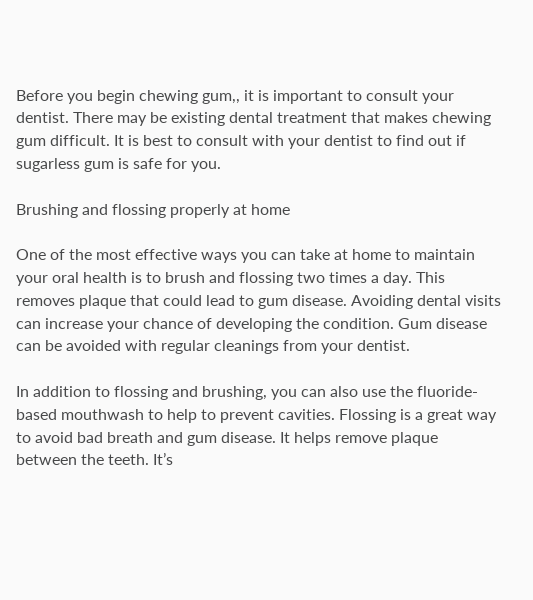Before you begin chewing gum,, it is important to consult your dentist. There may be existing dental treatment that makes chewing gum difficult. It is best to consult with your dentist to find out if sugarless gum is safe for you.

Brushing and flossing properly at home

One of the most effective ways you can take at home to maintain your oral health is to brush and flossing two times a day. This removes plaque that could lead to gum disease. Avoiding dental visits can increase your chance of developing the condition. Gum disease can be avoided with regular cleanings from your dentist.

In addition to flossing and brushing, you can also use the fluoride-based mouthwash to help to prevent cavities. Flossing is a great way to avoid bad breath and gum disease. It helps remove plaque between the teeth. It’s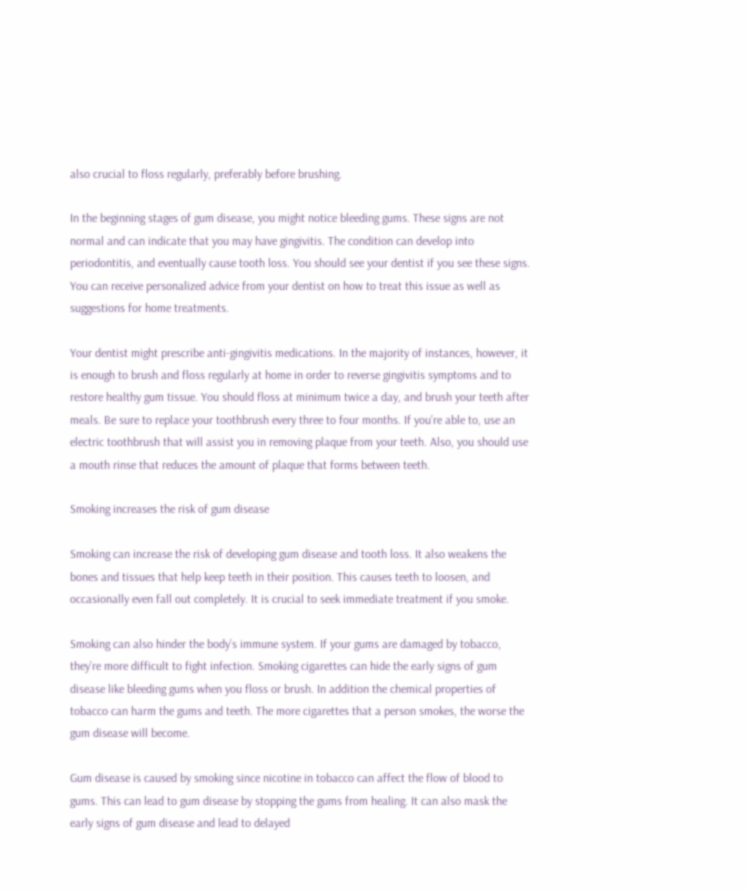also crucial to floss regularly, preferably before brushing.

In the beginning stages of gum disease, you might notice bleeding gums. These signs are not normal and can indicate that you may have gingivitis. The condition can develop into periodontitis, and eventually cause tooth loss. You should see your dentist if you see these signs. You can receive personalized advice from your dentist on how to treat this issue as well as suggestions for home treatments.

Your dentist might prescribe anti-gingivitis medications. In the majority of instances, however, it is enough to brush and floss regularly at home in order to reverse gingivitis symptoms and to restore healthy gum tissue. You should floss at minimum twice a day, and brush your teeth after meals. Be sure to replace your toothbrush every three to four months. If you’re able to, use an electric toothbrush that will assist you in removing plaque from your teeth. Also, you should use a mouth rinse that reduces the amount of plaque that forms between teeth.

Smoking increases the risk of gum disease

Smoking can increase the risk of developing gum disease and tooth loss. It also weakens the bones and tissues that help keep teeth in their position. This causes teeth to loosen, and occasionally even fall out completely. It is crucial to seek immediate treatment if you smoke.

Smoking can also hinder the body’s immune system. If your gums are damaged by tobacco, they’re more difficult to fight infection. Smoking cigarettes can hide the early signs of gum disease like bleeding gums when you floss or brush. In addition the chemical properties of tobacco can harm the gums and teeth. The more cigarettes that a person smokes, the worse the gum disease will become.

Gum disease is caused by smoking since nicotine in tobacco can affect the flow of blood to gums. This can lead to gum disease by stopping the gums from healing. It can also mask the early signs of gum disease and lead to delayed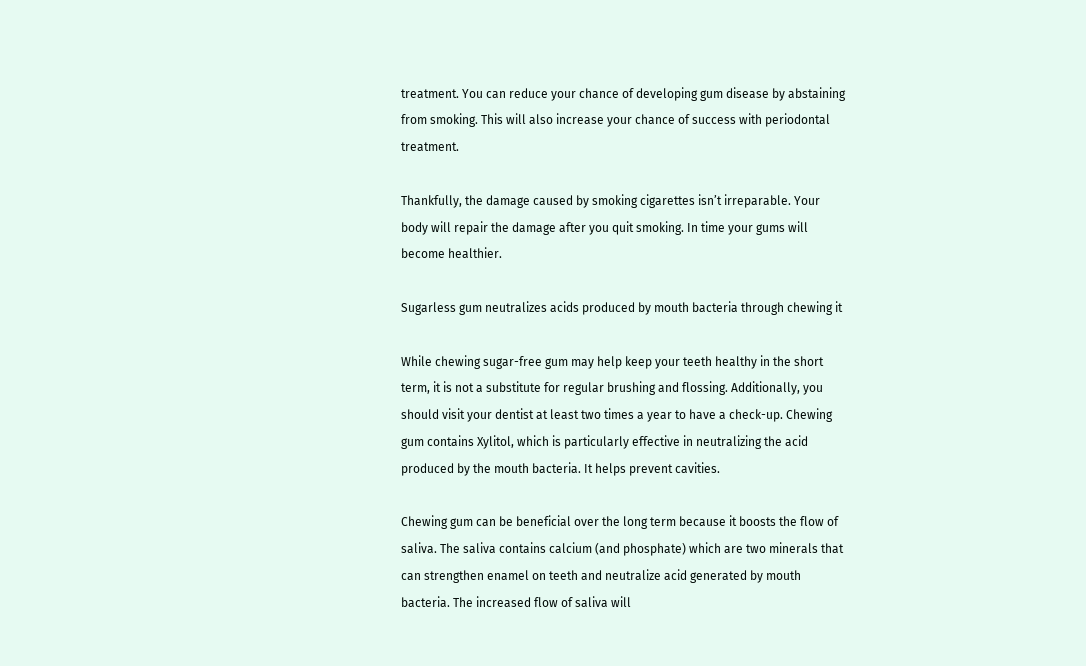treatment. You can reduce your chance of developing gum disease by abstaining from smoking. This will also increase your chance of success with periodontal treatment.

Thankfully, the damage caused by smoking cigarettes isn’t irreparable. Your body will repair the damage after you quit smoking. In time your gums will become healthier.

Sugarless gum neutralizes acids produced by mouth bacteria through chewing it

While chewing sugar-free gum may help keep your teeth healthy in the short term, it is not a substitute for regular brushing and flossing. Additionally, you should visit your dentist at least two times a year to have a check-up. Chewing gum contains Xylitol, which is particularly effective in neutralizing the acid produced by the mouth bacteria. It helps prevent cavities.

Chewing gum can be beneficial over the long term because it boosts the flow of saliva. The saliva contains calcium (and phosphate) which are two minerals that can strengthen enamel on teeth and neutralize acid generated by mouth bacteria. The increased flow of saliva will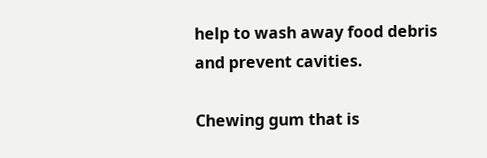help to wash away food debris and prevent cavities.

Chewing gum that is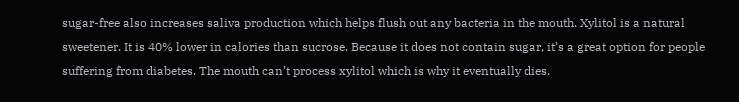sugar-free also increases saliva production which helps flush out any bacteria in the mouth. Xylitol is a natural sweetener. It is 40% lower in calories than sucrose. Because it does not contain sugar, it’s a great option for people suffering from diabetes. The mouth can’t process xylitol which is why it eventually dies.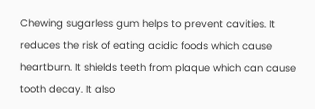Chewing sugarless gum helps to prevent cavities. It reduces the risk of eating acidic foods which cause heartburn. It shields teeth from plaque which can cause tooth decay. It also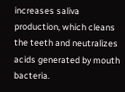increases saliva production, which cleans the teeth and neutralizes acids generated by mouth bacteria.